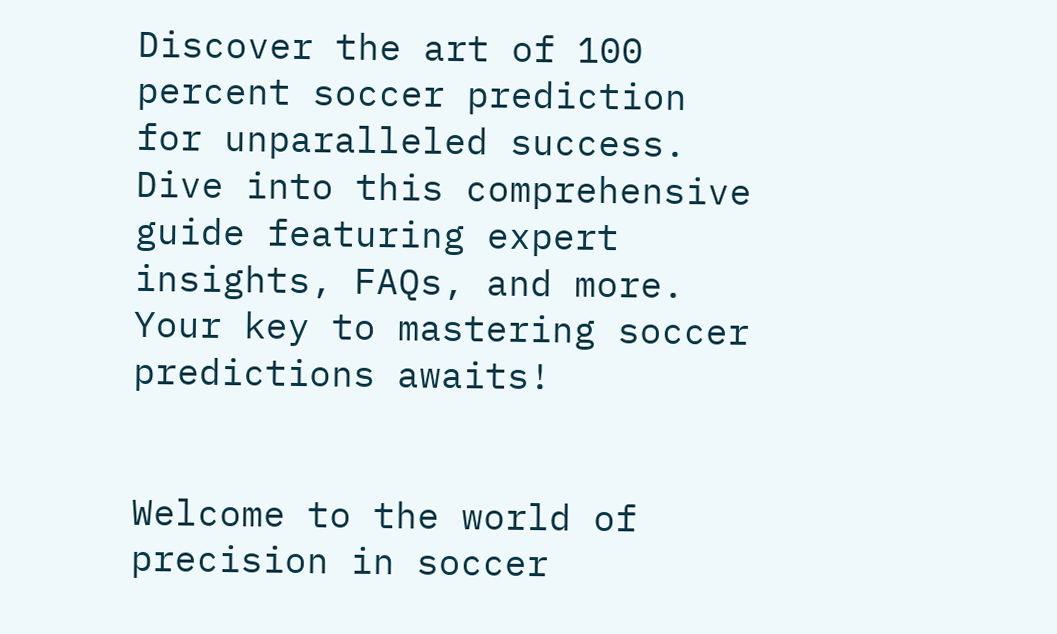Discover the art of 100 percent soccer prediction for unparalleled success. Dive into this comprehensive guide featuring expert insights, FAQs, and more. Your key to mastering soccer predictions awaits!


Welcome to the world of precision in soccer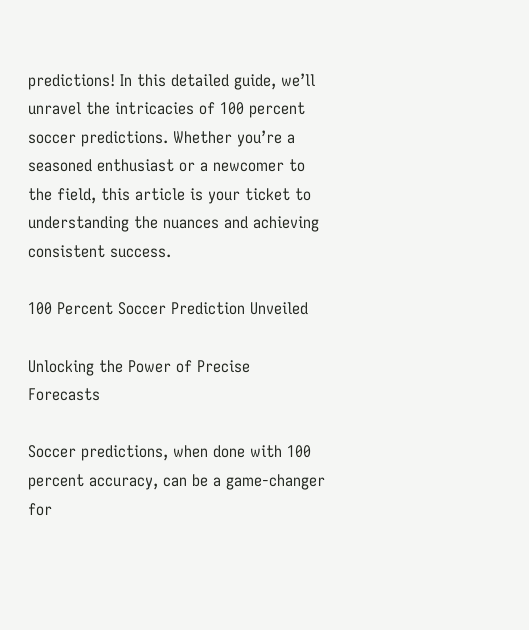predictions! In this detailed guide, we’ll unravel the intricacies of 100 percent soccer predictions. Whether you’re a seasoned enthusiast or a newcomer to the field, this article is your ticket to understanding the nuances and achieving consistent success.

100 Percent Soccer Prediction Unveiled

Unlocking the Power of Precise Forecasts

Soccer predictions, when done with 100 percent accuracy, can be a game-changer for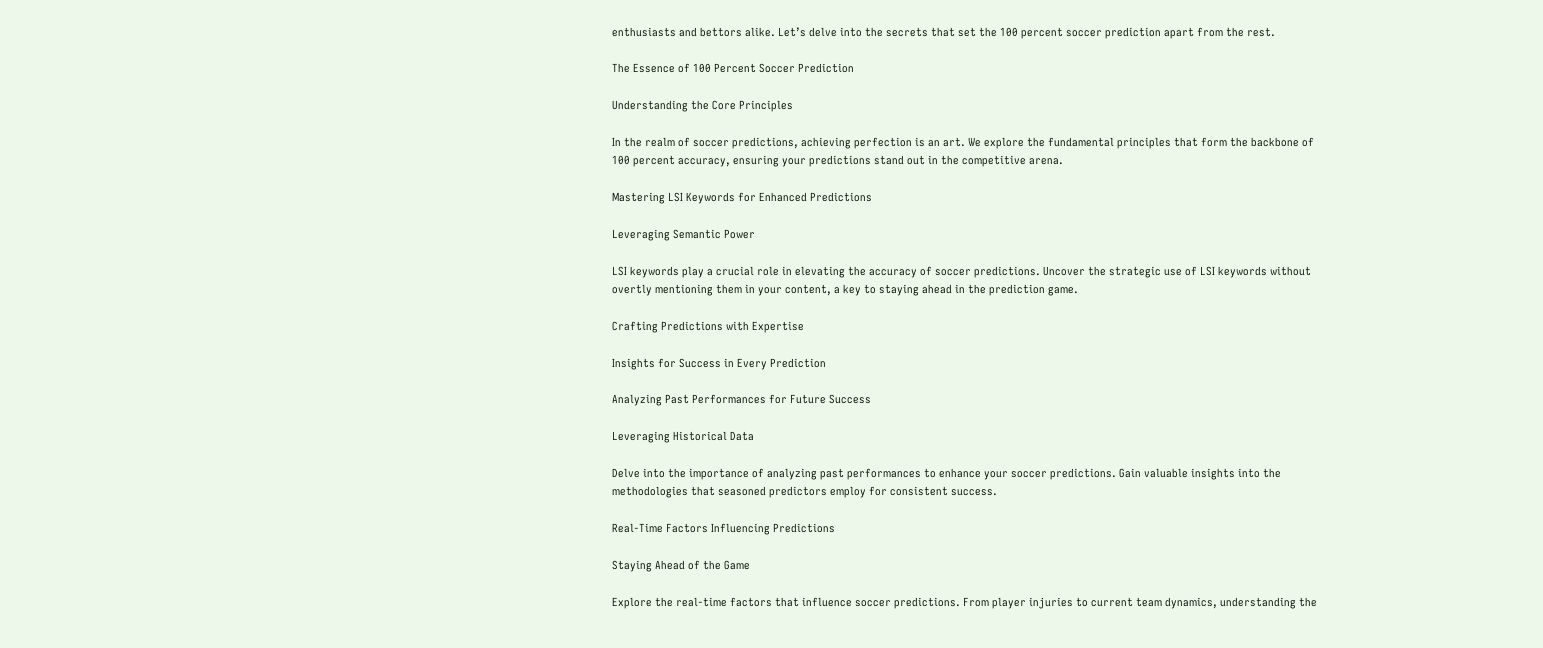enthusiasts and bettors alike. Let’s delve into the secrets that set the 100 percent soccer prediction apart from the rest.

The Essence of 100 Percent Soccer Prediction

Understanding the Core Principles

In the realm of soccer predictions, achieving perfection is an art. We explore the fundamental principles that form the backbone of 100 percent accuracy, ensuring your predictions stand out in the competitive arena.

Mastering LSI Keywords for Enhanced Predictions

Leveraging Semantic Power

LSI keywords play a crucial role in elevating the accuracy of soccer predictions. Uncover the strategic use of LSI keywords without overtly mentioning them in your content, a key to staying ahead in the prediction game.

Crafting Predictions with Expertise

Insights for Success in Every Prediction

Analyzing Past Performances for Future Success

Leveraging Historical Data

Delve into the importance of analyzing past performances to enhance your soccer predictions. Gain valuable insights into the methodologies that seasoned predictors employ for consistent success.

Real-Time Factors Influencing Predictions

Staying Ahead of the Game

Explore the real-time factors that influence soccer predictions. From player injuries to current team dynamics, understanding the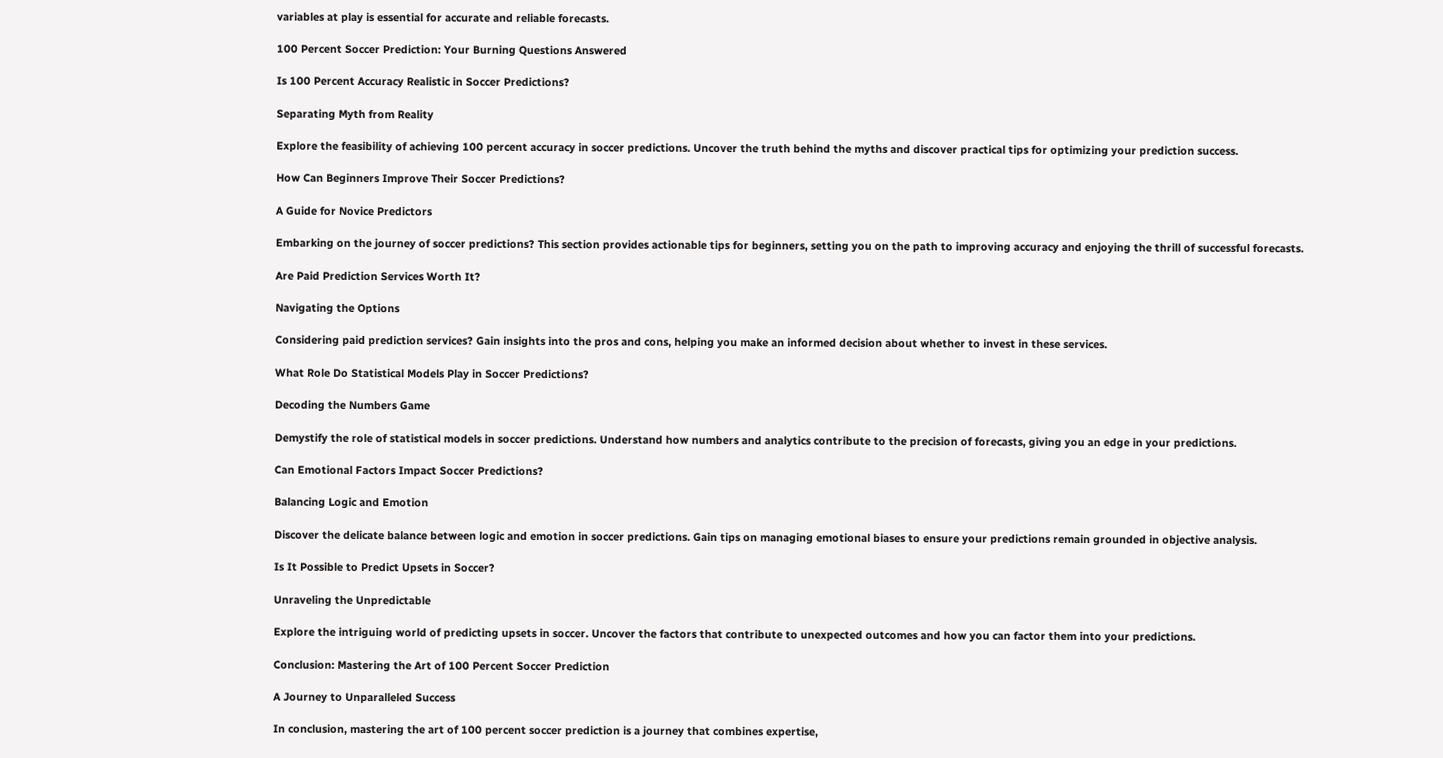variables at play is essential for accurate and reliable forecasts.

100 Percent Soccer Prediction: Your Burning Questions Answered

Is 100 Percent Accuracy Realistic in Soccer Predictions?

Separating Myth from Reality

Explore the feasibility of achieving 100 percent accuracy in soccer predictions. Uncover the truth behind the myths and discover practical tips for optimizing your prediction success.

How Can Beginners Improve Their Soccer Predictions?

A Guide for Novice Predictors

Embarking on the journey of soccer predictions? This section provides actionable tips for beginners, setting you on the path to improving accuracy and enjoying the thrill of successful forecasts.

Are Paid Prediction Services Worth It?

Navigating the Options

Considering paid prediction services? Gain insights into the pros and cons, helping you make an informed decision about whether to invest in these services.

What Role Do Statistical Models Play in Soccer Predictions?

Decoding the Numbers Game

Demystify the role of statistical models in soccer predictions. Understand how numbers and analytics contribute to the precision of forecasts, giving you an edge in your predictions.

Can Emotional Factors Impact Soccer Predictions?

Balancing Logic and Emotion

Discover the delicate balance between logic and emotion in soccer predictions. Gain tips on managing emotional biases to ensure your predictions remain grounded in objective analysis.

Is It Possible to Predict Upsets in Soccer?

Unraveling the Unpredictable

Explore the intriguing world of predicting upsets in soccer. Uncover the factors that contribute to unexpected outcomes and how you can factor them into your predictions.

Conclusion: Mastering the Art of 100 Percent Soccer Prediction

A Journey to Unparalleled Success

In conclusion, mastering the art of 100 percent soccer prediction is a journey that combines expertise,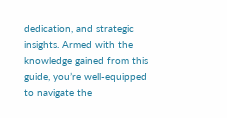dedication, and strategic insights. Armed with the knowledge gained from this guide, you’re well-equipped to navigate the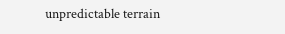unpredictable terrain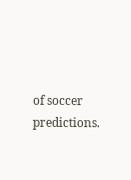of soccer predictions.